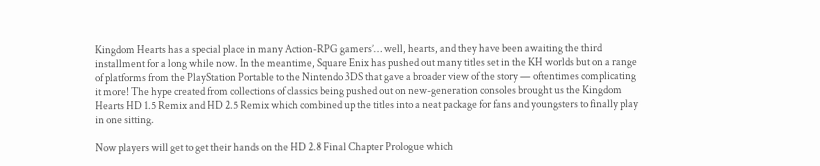Kingdom Hearts has a special place in many Action-RPG gamers’… well, hearts, and they have been awaiting the third installment for a long while now. In the meantime, Square Enix has pushed out many titles set in the KH worlds but on a range of platforms from the PlayStation Portable to the Nintendo 3DS that gave a broader view of the story — oftentimes complicating it more! The hype created from collections of classics being pushed out on new-generation consoles brought us the Kingdom Hearts HD 1.5 Remix and HD 2.5 Remix which combined up the titles into a neat package for fans and youngsters to finally play in one sitting.

Now players will get to get their hands on the HD 2.8 Final Chapter Prologue which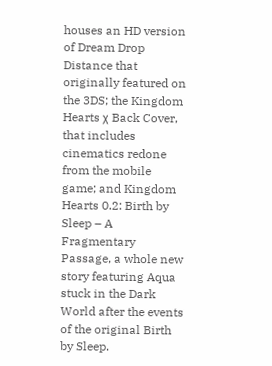houses an HD version of Dream Drop Distance that originally featured on the 3DS; the Kingdom Hearts χ Back Cover, that includes cinematics redone from the mobile game; and Kingdom Hearts 0.2: Birth by Sleep – A Fragmentary Passage, a whole new story featuring Aqua stuck in the Dark World after the events of the original Birth by Sleep.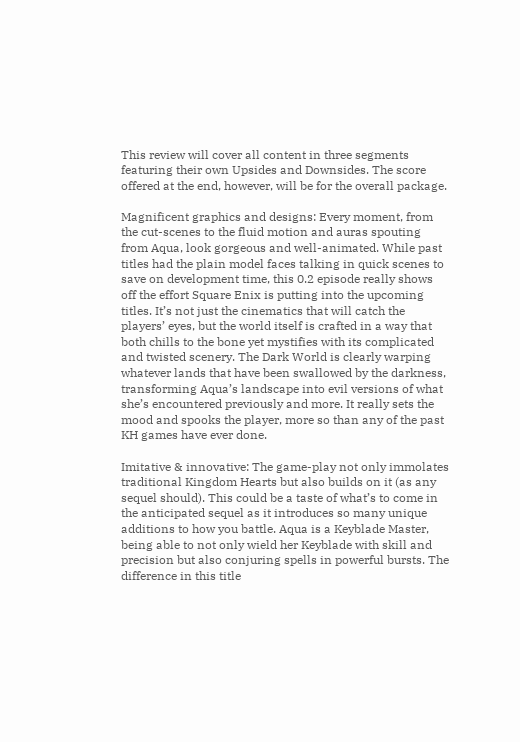This review will cover all content in three segments featuring their own Upsides and Downsides. The score offered at the end, however, will be for the overall package.

Magnificent graphics and designs: Every moment, from the cut-scenes to the fluid motion and auras spouting from Aqua, look gorgeous and well-animated. While past titles had the plain model faces talking in quick scenes to save on development time, this 0.2 episode really shows off the effort Square Enix is putting into the upcoming titles. It’s not just the cinematics that will catch the players’ eyes, but the world itself is crafted in a way that both chills to the bone yet mystifies with its complicated and twisted scenery. The Dark World is clearly warping whatever lands that have been swallowed by the darkness, transforming Aqua’s landscape into evil versions of what she’s encountered previously and more. It really sets the mood and spooks the player, more so than any of the past KH games have ever done.

Imitative & innovative: The game-play not only immolates traditional Kingdom Hearts but also builds on it (as any sequel should). This could be a taste of what’s to come in the anticipated sequel as it introduces so many unique additions to how you battle. Aqua is a Keyblade Master, being able to not only wield her Keyblade with skill and precision but also conjuring spells in powerful bursts. The difference in this title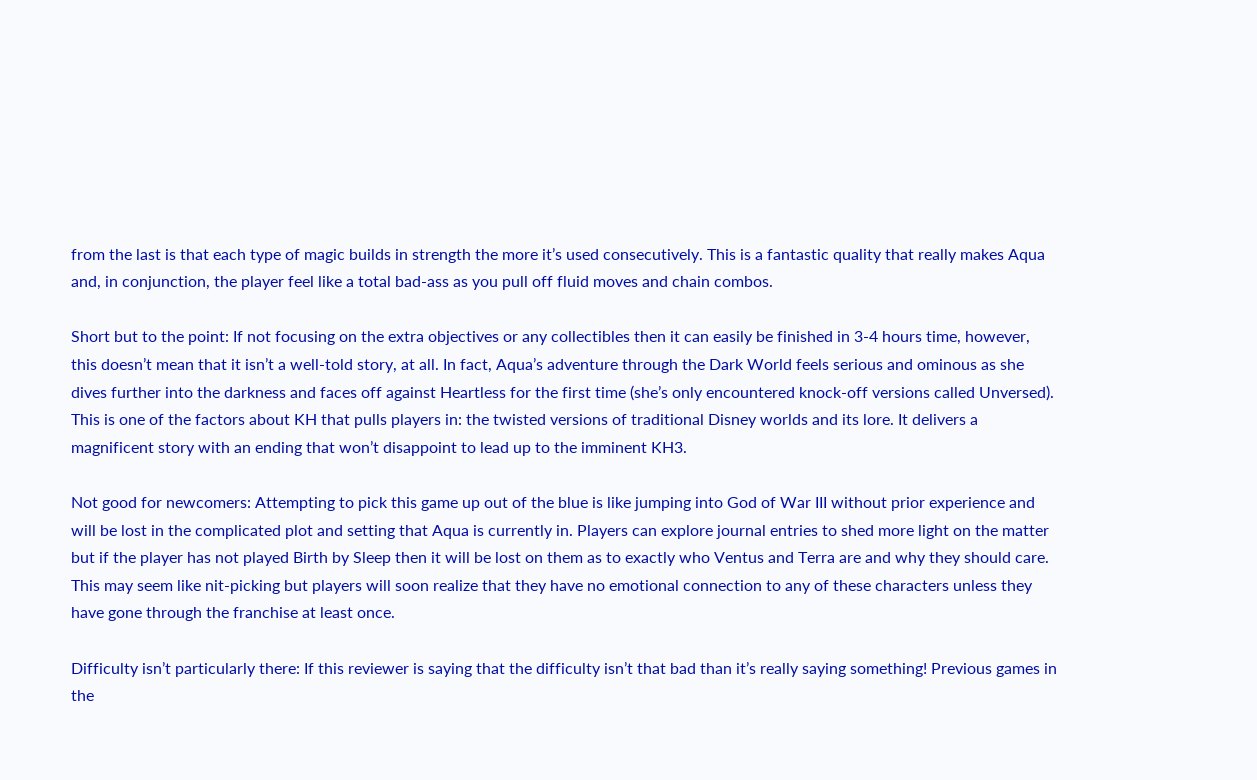from the last is that each type of magic builds in strength the more it’s used consecutively. This is a fantastic quality that really makes Aqua and, in conjunction, the player feel like a total bad-ass as you pull off fluid moves and chain combos.

Short but to the point: If not focusing on the extra objectives or any collectibles then it can easily be finished in 3-4 hours time, however, this doesn’t mean that it isn’t a well-told story, at all. In fact, Aqua’s adventure through the Dark World feels serious and ominous as she dives further into the darkness and faces off against Heartless for the first time (she’s only encountered knock-off versions called Unversed). This is one of the factors about KH that pulls players in: the twisted versions of traditional Disney worlds and its lore. It delivers a magnificent story with an ending that won’t disappoint to lead up to the imminent KH3.

Not good for newcomers: Attempting to pick this game up out of the blue is like jumping into God of War III without prior experience and will be lost in the complicated plot and setting that Aqua is currently in. Players can explore journal entries to shed more light on the matter but if the player has not played Birth by Sleep then it will be lost on them as to exactly who Ventus and Terra are and why they should care. This may seem like nit-picking but players will soon realize that they have no emotional connection to any of these characters unless they have gone through the franchise at least once.

Difficulty isn’t particularly there: If this reviewer is saying that the difficulty isn’t that bad than it’s really saying something! Previous games in the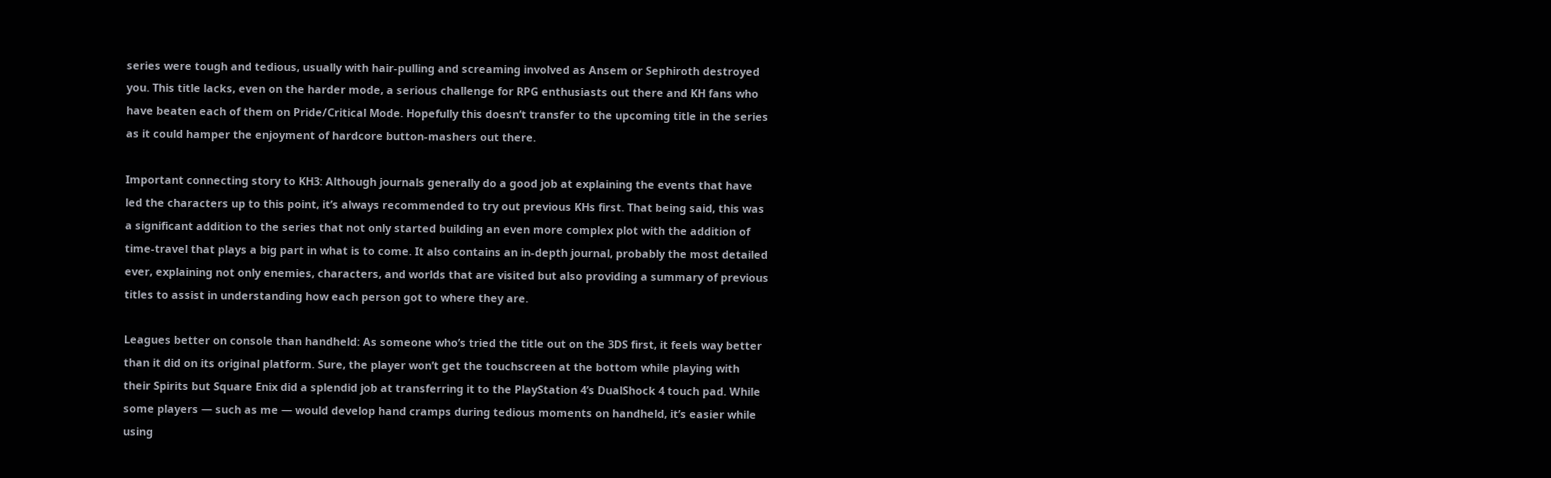series were tough and tedious, usually with hair-pulling and screaming involved as Ansem or Sephiroth destroyed you. This title lacks, even on the harder mode, a serious challenge for RPG enthusiasts out there and KH fans who have beaten each of them on Pride/Critical Mode. Hopefully this doesn’t transfer to the upcoming title in the series as it could hamper the enjoyment of hardcore button-mashers out there.

Important connecting story to KH3: Although journals generally do a good job at explaining the events that have led the characters up to this point, it’s always recommended to try out previous KHs first. That being said, this was a significant addition to the series that not only started building an even more complex plot with the addition of time-travel that plays a big part in what is to come. It also contains an in-depth journal, probably the most detailed ever, explaining not only enemies, characters, and worlds that are visited but also providing a summary of previous titles to assist in understanding how each person got to where they are.

Leagues better on console than handheld: As someone who’s tried the title out on the 3DS first, it feels way better than it did on its original platform. Sure, the player won’t get the touchscreen at the bottom while playing with their Spirits but Square Enix did a splendid job at transferring it to the PlayStation 4’s DualShock 4 touch pad. While some players — such as me — would develop hand cramps during tedious moments on handheld, it’s easier while using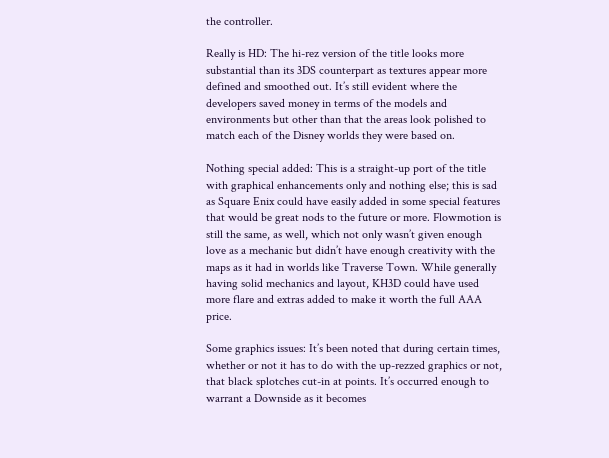the controller.

Really is HD: The hi-rez version of the title looks more substantial than its 3DS counterpart as textures appear more defined and smoothed out. It’s still evident where the developers saved money in terms of the models and environments but other than that the areas look polished to match each of the Disney worlds they were based on.

Nothing special added: This is a straight-up port of the title with graphical enhancements only and nothing else; this is sad as Square Enix could have easily added in some special features that would be great nods to the future or more. Flowmotion is still the same, as well, which not only wasn’t given enough love as a mechanic but didn’t have enough creativity with the maps as it had in worlds like Traverse Town. While generally having solid mechanics and layout, KH3D could have used more flare and extras added to make it worth the full AAA price.

Some graphics issues: It’s been noted that during certain times, whether or not it has to do with the up-rezzed graphics or not, that black splotches cut-in at points. It’s occurred enough to warrant a Downside as it becomes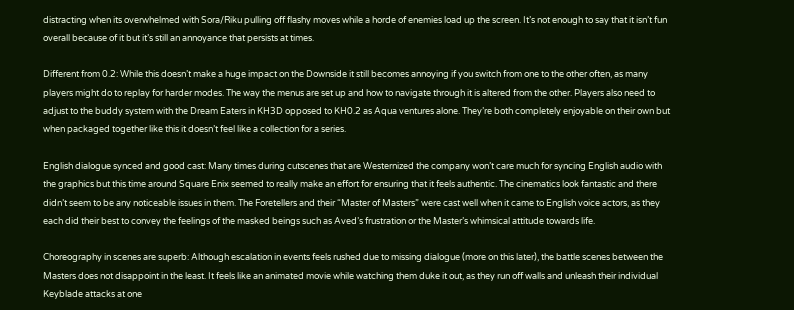distracting when its overwhelmed with Sora/Riku pulling off flashy moves while a horde of enemies load up the screen. It’s not enough to say that it isn’t fun overall because of it but it’s still an annoyance that persists at times.

Different from 0.2: While this doesn’t make a huge impact on the Downside it still becomes annoying if you switch from one to the other often, as many players might do to replay for harder modes. The way the menus are set up and how to navigate through it is altered from the other. Players also need to adjust to the buddy system with the Dream Eaters in KH3D opposed to KH0.2 as Aqua ventures alone. They’re both completely enjoyable on their own but when packaged together like this it doesn’t feel like a collection for a series.

English dialogue synced and good cast: Many times during cutscenes that are Westernized the company won’t care much for syncing English audio with the graphics but this time around Square Enix seemed to really make an effort for ensuring that it feels authentic. The cinematics look fantastic and there didn’t seem to be any noticeable issues in them. The Foretellers and their “Master of Masters” were cast well when it came to English voice actors, as they each did their best to convey the feelings of the masked beings such as Aved’s frustration or the Master’s whimsical attitude towards life.

Choreography in scenes are superb: Although escalation in events feels rushed due to missing dialogue (more on this later), the battle scenes between the Masters does not disappoint in the least. It feels like an animated movie while watching them duke it out, as they run off walls and unleash their individual Keyblade attacks at one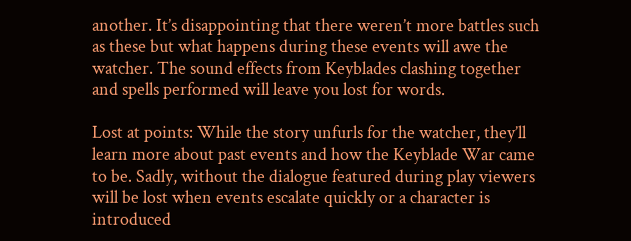another. It’s disappointing that there weren’t more battles such as these but what happens during these events will awe the watcher. The sound effects from Keyblades clashing together and spells performed will leave you lost for words.

Lost at points: While the story unfurls for the watcher, they’ll learn more about past events and how the Keyblade War came to be. Sadly, without the dialogue featured during play viewers will be lost when events escalate quickly or a character is introduced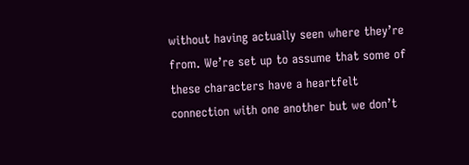without having actually seen where they’re from. We’re set up to assume that some of these characters have a heartfelt connection with one another but we don’t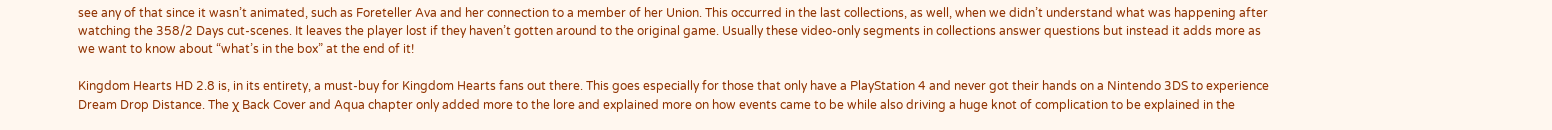see any of that since it wasn’t animated, such as Foreteller Ava and her connection to a member of her Union. This occurred in the last collections, as well, when we didn’t understand what was happening after watching the 358/2 Days cut-scenes. It leaves the player lost if they haven’t gotten around to the original game. Usually these video-only segments in collections answer questions but instead it adds more as we want to know about “what’s in the box” at the end of it!

Kingdom Hearts HD 2.8 is, in its entirety, a must-buy for Kingdom Hearts fans out there. This goes especially for those that only have a PlayStation 4 and never got their hands on a Nintendo 3DS to experience Dream Drop Distance. The χ Back Cover and Aqua chapter only added more to the lore and explained more on how events came to be while also driving a huge knot of complication to be explained in the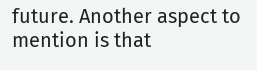future. Another aspect to mention is that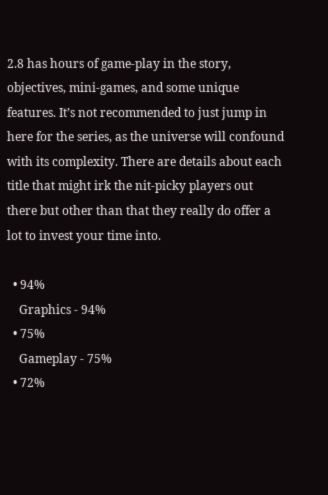2.8 has hours of game-play in the story, objectives, mini-games, and some unique features. It’s not recommended to just jump in here for the series, as the universe will confound with its complexity. There are details about each title that might irk the nit-picky players out there but other than that they really do offer a lot to invest your time into.

  • 94%
    Graphics - 94%
  • 75%
    Gameplay - 75%
  • 72%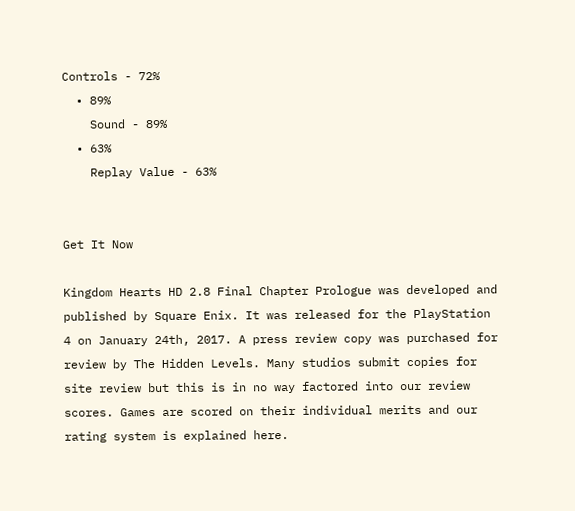Controls - 72%
  • 89%
    Sound - 89%
  • 63%
    Replay Value - 63%


Get It Now

Kingdom Hearts HD 2.8 Final Chapter Prologue was developed and published by Square Enix. It was released for the PlayStation 4 on January 24th, 2017. A press review copy was purchased for review by The Hidden Levels. Many studios submit copies for site review but this is in no way factored into our review scores. Games are scored on their individual merits and our rating system is explained here.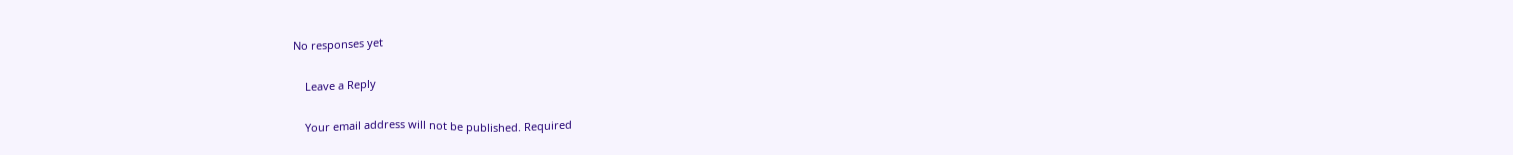No responses yet

    Leave a Reply

    Your email address will not be published. Required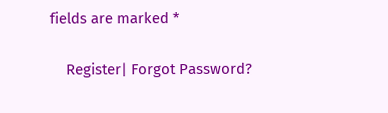fields are marked *


    Register| Forgot Password?